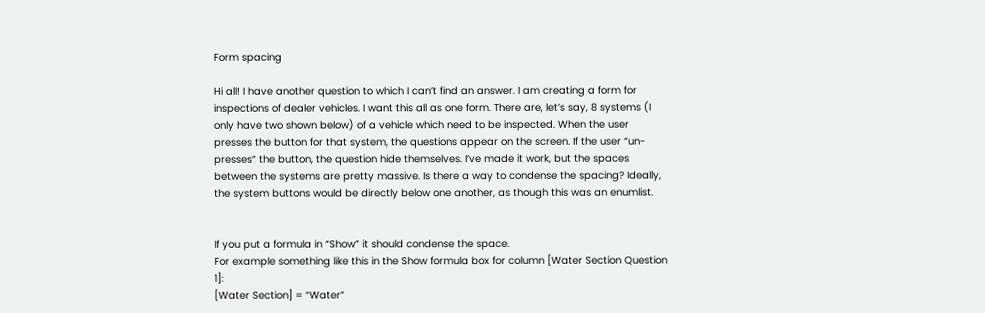Form spacing

Hi all! I have another question to which I can’t find an answer. I am creating a form for inspections of dealer vehicles. I want this all as one form. There are, let’s say, 8 systems (I only have two shown below) of a vehicle which need to be inspected. When the user presses the button for that system, the questions appear on the screen. If the user “un-presses” the button, the question hide themselves. I’ve made it work, but the spaces between the systems are pretty massive. Is there a way to condense the spacing? Ideally, the system buttons would be directly below one another, as though this was an enumlist.


If you put a formula in “Show” it should condense the space.
For example something like this in the Show formula box for column [Water Section Question 1]:
[Water Section] = “Water”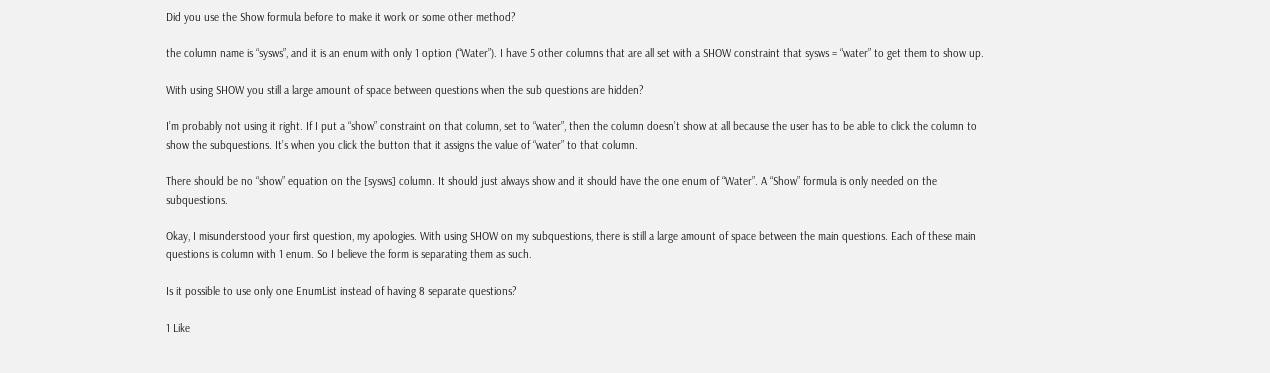Did you use the Show formula before to make it work or some other method?

the column name is “sysws”, and it is an enum with only 1 option (“Water”). I have 5 other columns that are all set with a SHOW constraint that sysws = “water” to get them to show up.

With using SHOW you still a large amount of space between questions when the sub questions are hidden?

I’m probably not using it right. If I put a “show” constraint on that column, set to “water”, then the column doesn’t show at all because the user has to be able to click the column to show the subquestions. It’s when you click the button that it assigns the value of “water” to that column.

There should be no “show” equation on the [sysws] column. It should just always show and it should have the one enum of “Water”. A “Show” formula is only needed on the subquestions.

Okay, I misunderstood your first question, my apologies. With using SHOW on my subquestions, there is still a large amount of space between the main questions. Each of these main questions is column with 1 enum. So I believe the form is separating them as such.

Is it possible to use only one EnumList instead of having 8 separate questions?

1 Like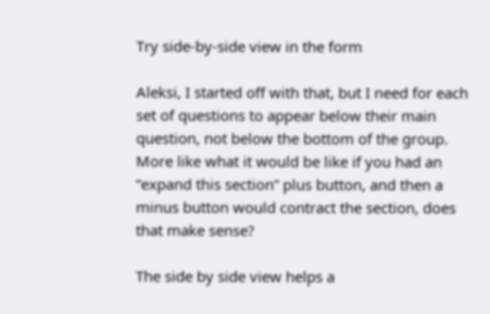Try side-by-side view in the form

Aleksi, I started off with that, but I need for each set of questions to appear below their main question, not below the bottom of the group. More like what it would be like if you had an “expand this section” plus button, and then a minus button would contract the section, does that make sense?

The side by side view helps a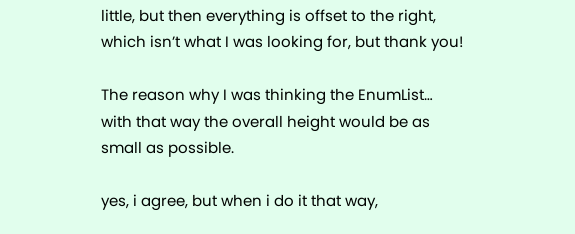little, but then everything is offset to the right, which isn’t what I was looking for, but thank you!

The reason why I was thinking the EnumList… with that way the overall height would be as small as possible.

yes, i agree, but when i do it that way,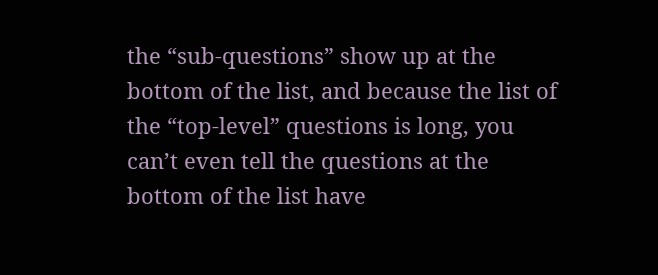the “sub-questions” show up at the bottom of the list, and because the list of the “top-level” questions is long, you can’t even tell the questions at the bottom of the list have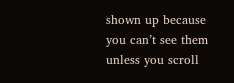shown up because you can’t see them unless you scroll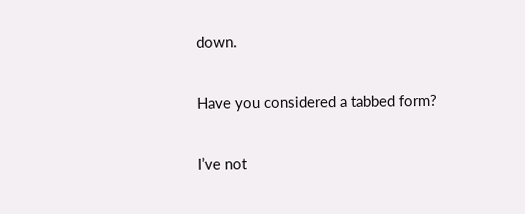down.

Have you considered a tabbed form?

I’ve not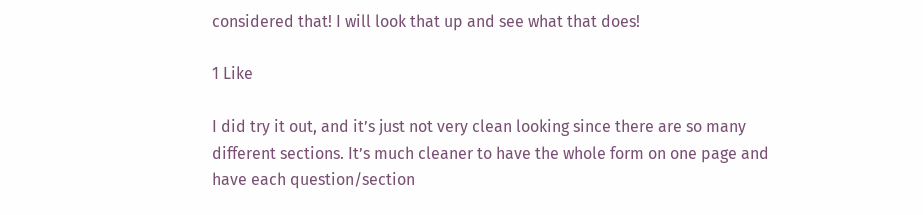considered that! I will look that up and see what that does!

1 Like

I did try it out, and it’s just not very clean looking since there are so many different sections. It’s much cleaner to have the whole form on one page and have each question/section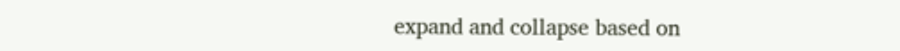expand and collapse based on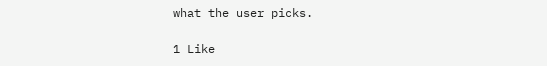what the user picks.

1 Like